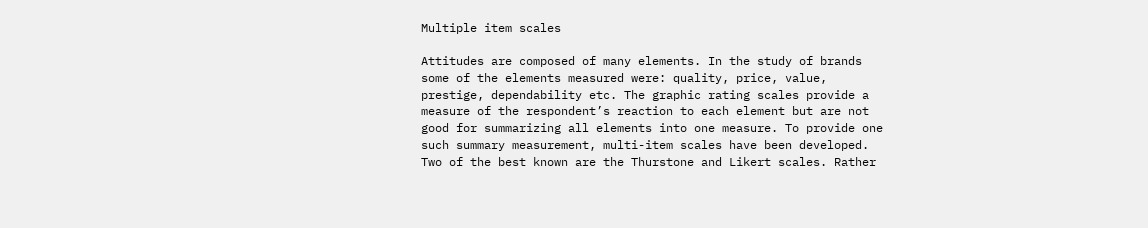Multiple item scales

Attitudes are composed of many elements. In the study of brands some of the elements measured were: quality, price, value, prestige, dependability etc. The graphic rating scales provide a measure of the respondent’s reaction to each element but are not good for summarizing all elements into one measure. To provide one such summary measurement, multi-item scales have been developed. Two of the best known are the Thurstone and Likert scales. Rather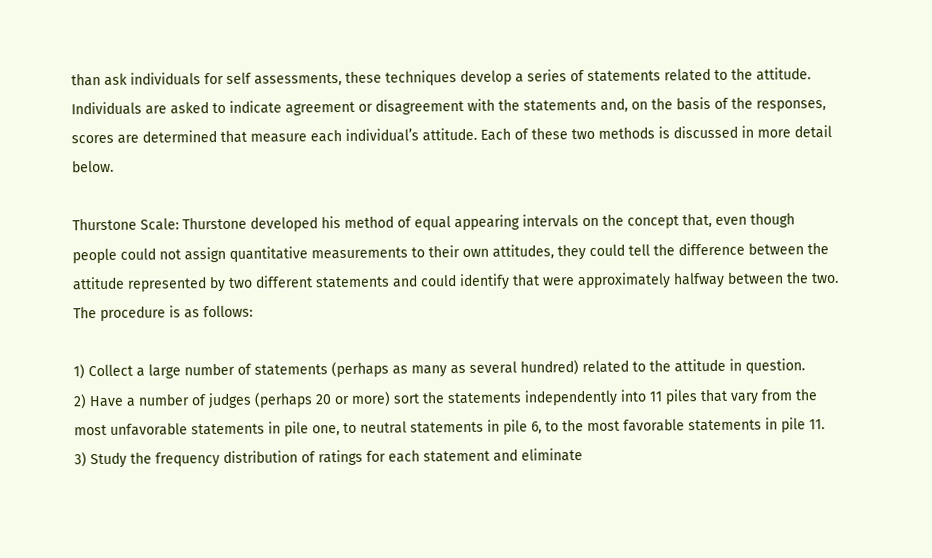than ask individuals for self assessments, these techniques develop a series of statements related to the attitude. Individuals are asked to indicate agreement or disagreement with the statements and, on the basis of the responses, scores are determined that measure each individual’s attitude. Each of these two methods is discussed in more detail below.

Thurstone Scale: Thurstone developed his method of equal appearing intervals on the concept that, even though people could not assign quantitative measurements to their own attitudes, they could tell the difference between the attitude represented by two different statements and could identify that were approximately halfway between the two. The procedure is as follows:

1) Collect a large number of statements (perhaps as many as several hundred) related to the attitude in question.
2) Have a number of judges (perhaps 20 or more) sort the statements independently into 11 piles that vary from the most unfavorable statements in pile one, to neutral statements in pile 6, to the most favorable statements in pile 11.
3) Study the frequency distribution of ratings for each statement and eliminate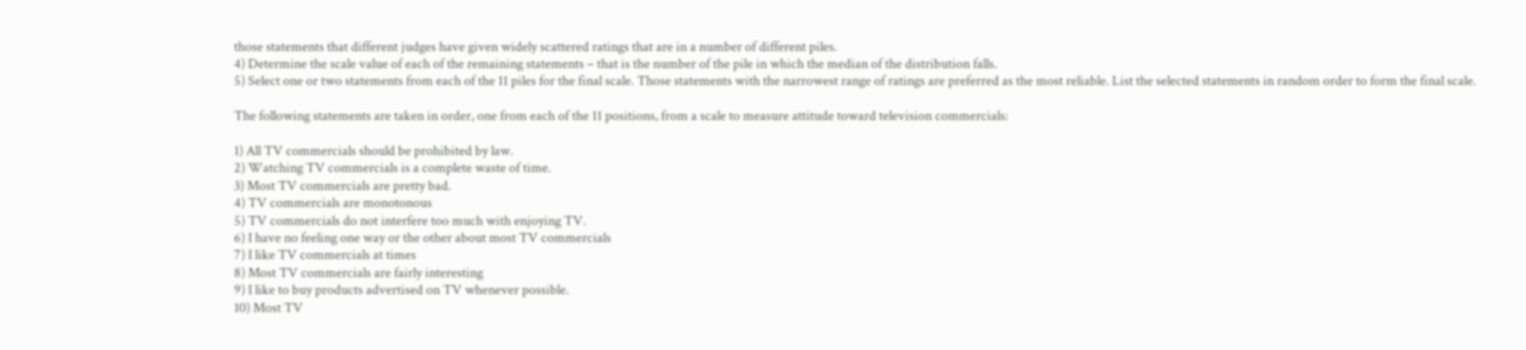those statements that different judges have given widely scattered ratings that are in a number of different piles.
4) Determine the scale value of each of the remaining statements – that is the number of the pile in which the median of the distribution falls.
5) Select one or two statements from each of the 11 piles for the final scale. Those statements with the narrowest range of ratings are preferred as the most reliable. List the selected statements in random order to form the final scale.

The following statements are taken in order, one from each of the 11 positions, from a scale to measure attitude toward television commercials:

1) All TV commercials should be prohibited by law.
2) Watching TV commercials is a complete waste of time.
3) Most TV commercials are pretty bad.
4) TV commercials are monotonous
5) TV commercials do not interfere too much with enjoying TV.
6) I have no feeling one way or the other about most TV commercials
7) I like TV commercials at times
8) Most TV commercials are fairly interesting
9) I like to buy products advertised on TV whenever possible.
10) Most TV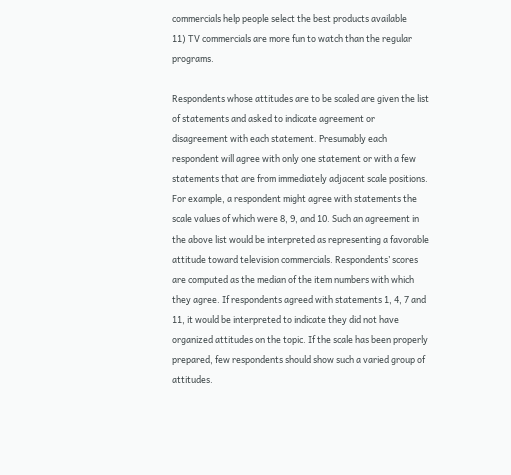commercials help people select the best products available
11) TV commercials are more fun to watch than the regular programs.

Respondents whose attitudes are to be scaled are given the list of statements and asked to indicate agreement or disagreement with each statement. Presumably each respondent will agree with only one statement or with a few statements that are from immediately adjacent scale positions. For example, a respondent might agree with statements the scale values of which were 8, 9, and 10. Such an agreement in the above list would be interpreted as representing a favorable attitude toward television commercials. Respondents’ scores are computed as the median of the item numbers with which they agree. If respondents agreed with statements 1, 4, 7 and 11, it would be interpreted to indicate they did not have organized attitudes on the topic. If the scale has been properly prepared, few respondents should show such a varied group of attitudes.